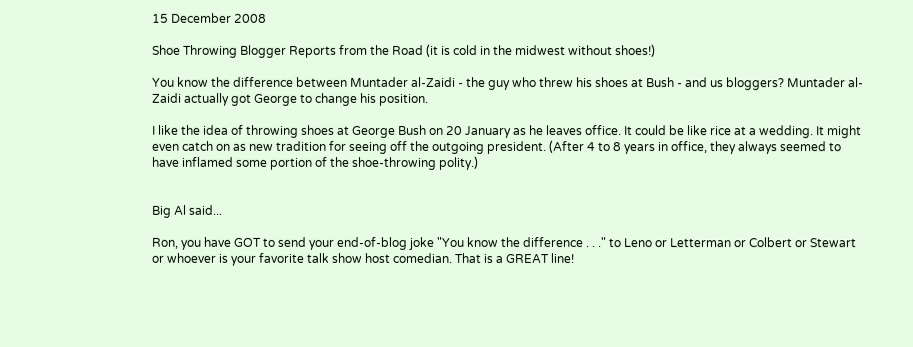15 December 2008

Shoe Throwing Blogger Reports from the Road (it is cold in the midwest without shoes!)

You know the difference between Muntader al-Zaidi - the guy who threw his shoes at Bush - and us bloggers? Muntader al-Zaidi actually got George to change his position.

I like the idea of throwing shoes at George Bush on 20 January as he leaves office. It could be like rice at a wedding. It might even catch on as new tradition for seeing off the outgoing president. (After 4 to 8 years in office, they always seemed to have inflamed some portion of the shoe-throwing polity.)


Big Al said...

Ron, you have GOT to send your end-of-blog joke "You know the difference . . ." to Leno or Letterman or Colbert or Stewart or whoever is your favorite talk show host comedian. That is a GREAT line!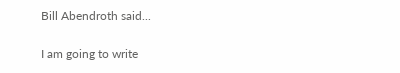Bill Abendroth said...

I am going to write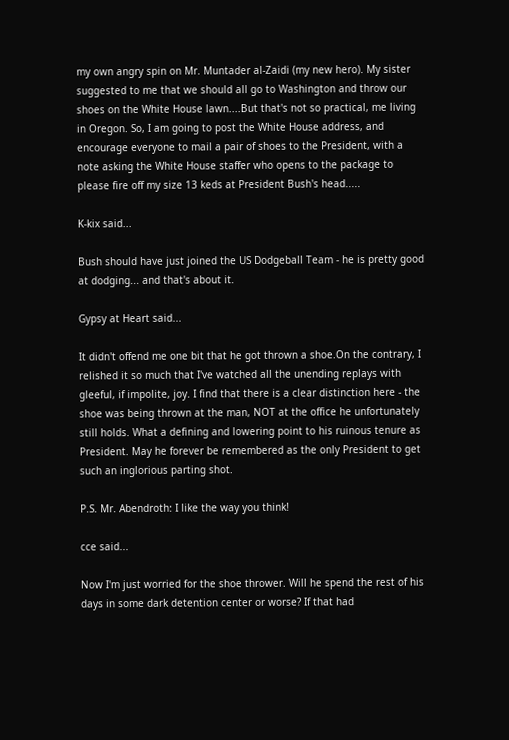my own angry spin on Mr. Muntader al-Zaidi (my new hero). My sister suggested to me that we should all go to Washington and throw our shoes on the White House lawn....But that's not so practical, me living in Oregon. So, I am going to post the White House address, and encourage everyone to mail a pair of shoes to the President, with a note asking the White House staffer who opens to the package to please fire off my size 13 keds at President Bush's head.....

K-kix said...

Bush should have just joined the US Dodgeball Team - he is pretty good at dodging... and that's about it.

Gypsy at Heart said...

It didn't offend me one bit that he got thrown a shoe.On the contrary, I relished it so much that I've watched all the unending replays with gleeful, if impolite, joy. I find that there is a clear distinction here - the shoe was being thrown at the man, NOT at the office he unfortunately still holds. What a defining and lowering point to his ruinous tenure as President. May he forever be remembered as the only President to get such an inglorious parting shot.

P.S. Mr. Abendroth: I like the way you think!

cce said...

Now I'm just worried for the shoe thrower. Will he spend the rest of his days in some dark detention center or worse? If that had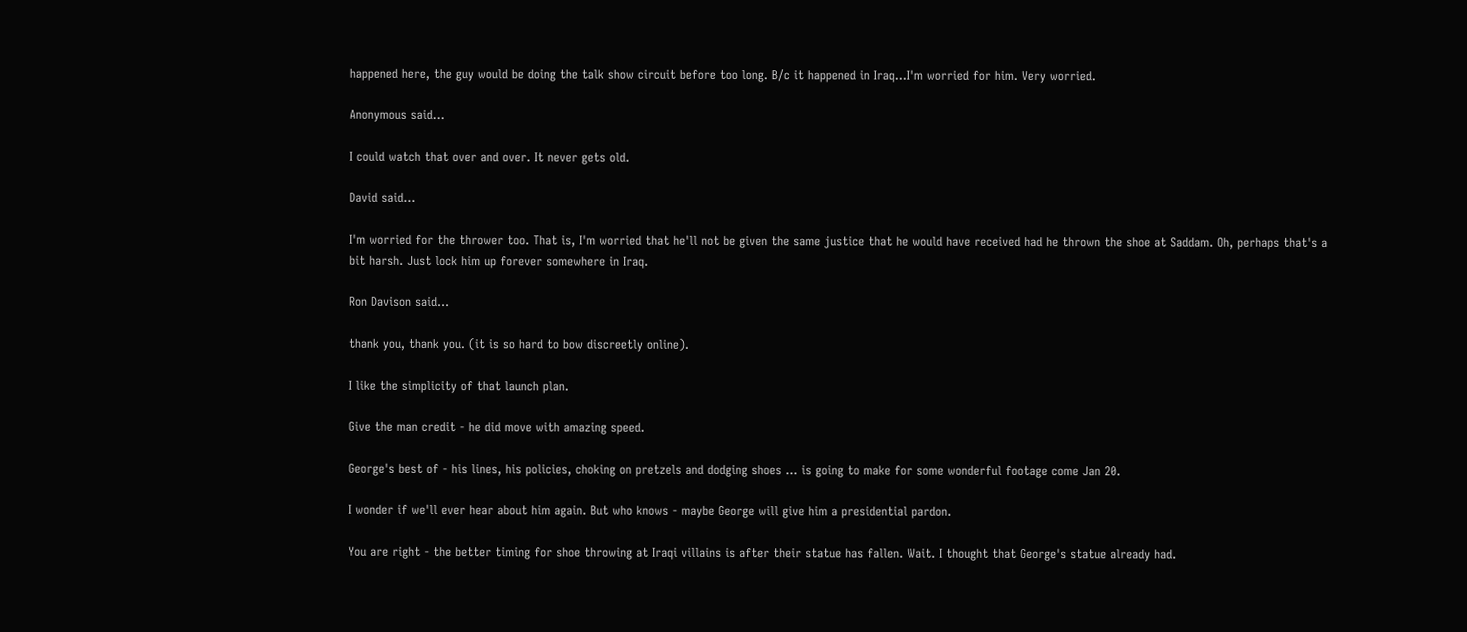happened here, the guy would be doing the talk show circuit before too long. B/c it happened in Iraq...I'm worried for him. Very worried.

Anonymous said...

I could watch that over and over. It never gets old.

David said...

I'm worried for the thrower too. That is, I'm worried that he'll not be given the same justice that he would have received had he thrown the shoe at Saddam. Oh, perhaps that's a bit harsh. Just lock him up forever somewhere in Iraq.

Ron Davison said...

thank you, thank you. (it is so hard to bow discreetly online).

I like the simplicity of that launch plan.

Give the man credit - he did move with amazing speed.

George's best of - his lines, his policies, choking on pretzels and dodging shoes ... is going to make for some wonderful footage come Jan 20.

I wonder if we'll ever hear about him again. But who knows - maybe George will give him a presidential pardon.

You are right - the better timing for shoe throwing at Iraqi villains is after their statue has fallen. Wait. I thought that George's statue already had.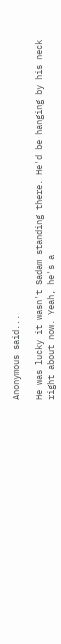Anonymous said...

He was lucky it wasn't Sadam standing there. He'd be hanging by his neck right about now. Yeah, he's a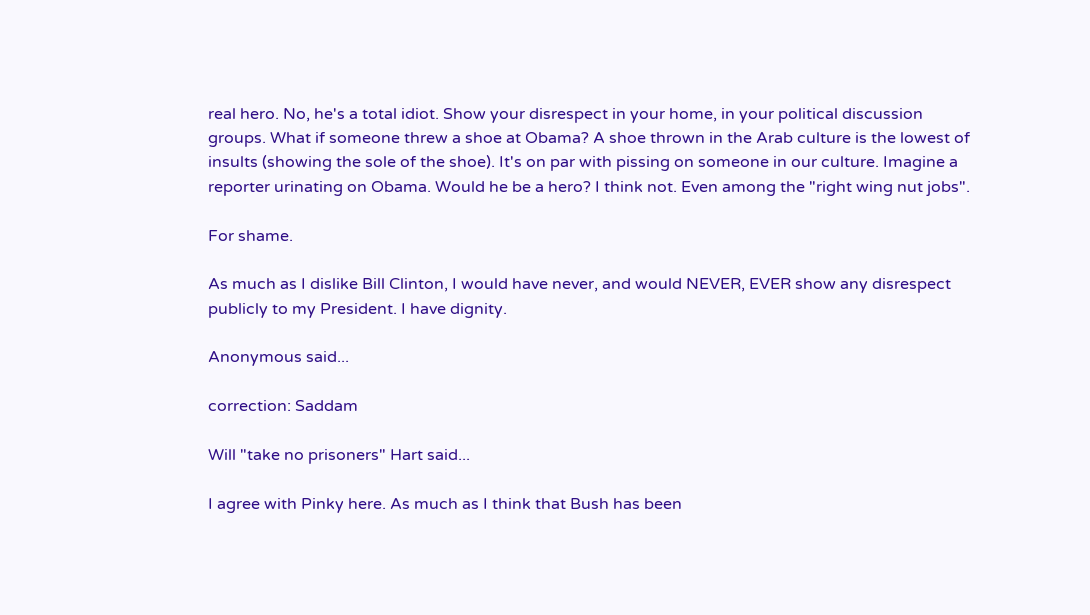real hero. No, he's a total idiot. Show your disrespect in your home, in your political discussion groups. What if someone threw a shoe at Obama? A shoe thrown in the Arab culture is the lowest of insults (showing the sole of the shoe). It's on par with pissing on someone in our culture. Imagine a reporter urinating on Obama. Would he be a hero? I think not. Even among the "right wing nut jobs".

For shame.

As much as I dislike Bill Clinton, I would have never, and would NEVER, EVER show any disrespect publicly to my President. I have dignity.

Anonymous said...

correction: Saddam

Will "take no prisoners" Hart said...

I agree with Pinky here. As much as I think that Bush has been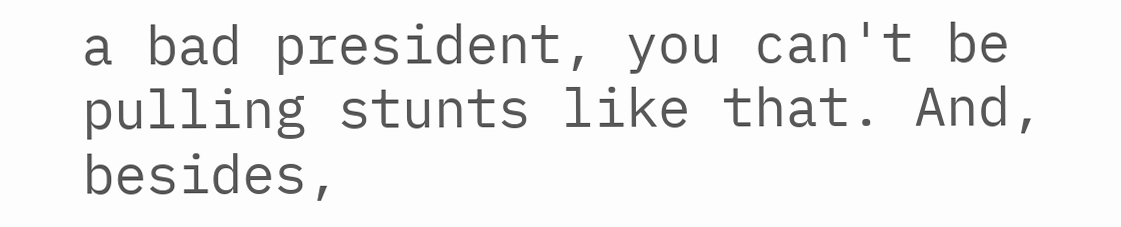a bad president, you can't be pulling stunts like that. And, besides,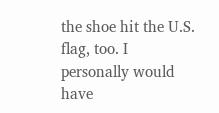the shoe hit the U.S. flag, too. I personally would have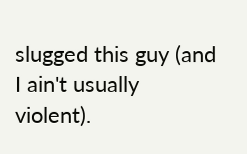slugged this guy (and I ain't usually violent).